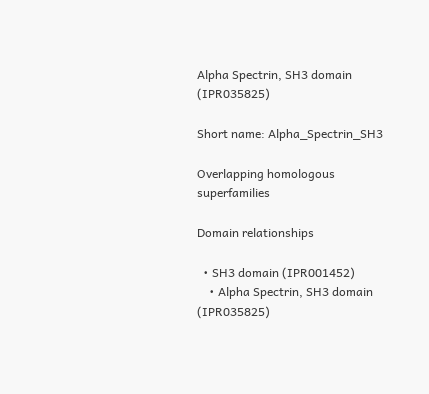Alpha Spectrin, SH3 domain (IPR035825)

Short name: Alpha_Spectrin_SH3

Overlapping homologous superfamilies

Domain relationships

  • SH3 domain (IPR001452)
    • Alpha Spectrin, SH3 domain (IPR035825)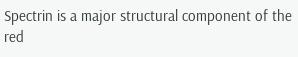Spectrin is a major structural component of the red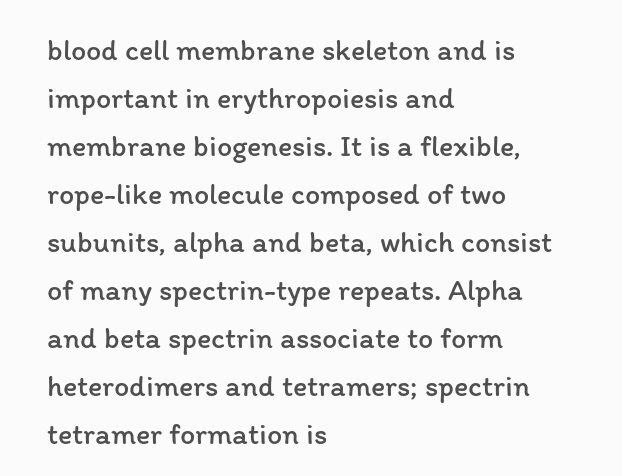blood cell membrane skeleton and is important in erythropoiesis and membrane biogenesis. It is a flexible, rope-like molecule composed of two subunits, alpha and beta, which consist of many spectrin-type repeats. Alpha and beta spectrin associate to form heterodimers and tetramers; spectrin tetramer formation is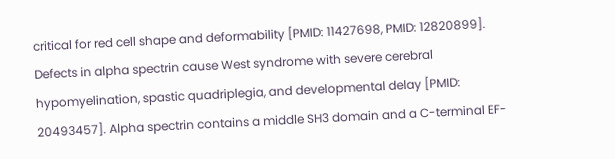critical for red cell shape and deformability [PMID: 11427698, PMID: 12820899]. Defects in alpha spectrin cause West syndrome with severe cerebral hypomyelination, spastic quadriplegia, and developmental delay [PMID: 20493457]. Alpha spectrin contains a middle SH3 domain and a C-terminal EF-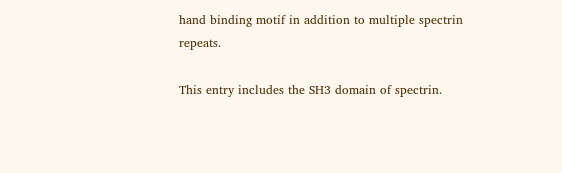hand binding motif in addition to multiple spectrin repeats.

This entry includes the SH3 domain of spectrin.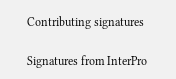Contributing signatures

Signatures from InterPro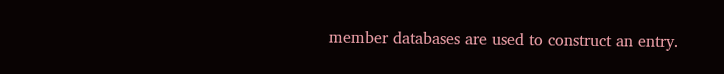member databases are used to construct an entry.